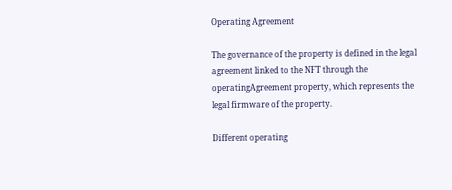Operating Agreement

The governance of the property is defined in the legal agreement linked to the NFT through the operatingAgreement property, which represents the legal firmware of the property.

Different operating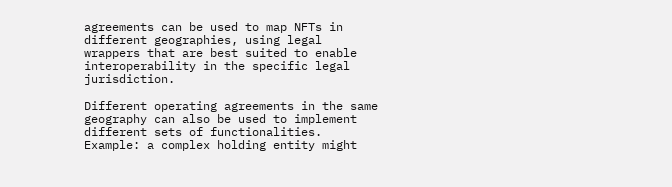agreements can be used to map NFTs in different geographies, using legal wrappers that are best suited to enable interoperability in the specific legal jurisdiction.

Different operating agreements in the same geography can also be used to implement different sets of functionalities. Example: a complex holding entity might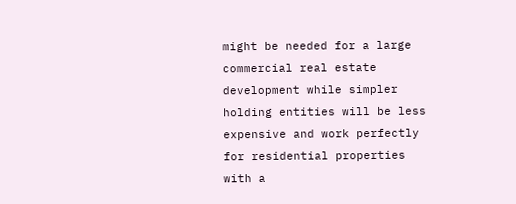might be needed for a large commercial real estate development while simpler holding entities will be less expensive and work perfectly for residential properties with a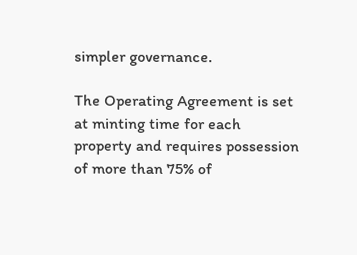simpler governance.

The Operating Agreement is set at minting time for each property and requires possession of more than 75% of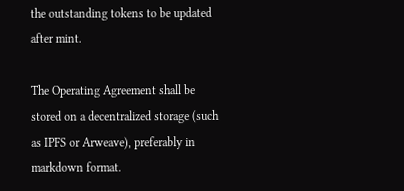the outstanding tokens to be updated after mint.

The Operating Agreement shall be stored on a decentralized storage (such as IPFS or Arweave), preferably in markdown format.